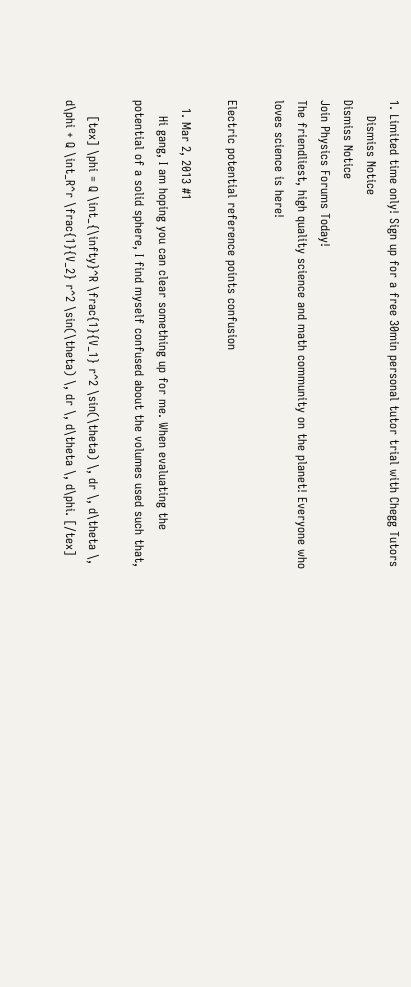1. Limited time only! Sign up for a free 30min personal tutor trial with Chegg Tutors
    Dismiss Notice
Dismiss Notice
Join Physics Forums Today!
The friendliest, high quality science and math community on the planet! Everyone who loves science is here!

Electric potential reference points confusion

  1. Mar 2, 2013 #1
    Hi gang, I am hoping you can clear something up for me. When evaluating the potential of a solid sphere, I find myself confused about the volumes used such that,

    [tex] \phi = Q \int_{\infty}^R \frac{1}{V_1} r^2 \sin(\theta) \, dr \, d\theta \, d\phi + Q \int_R^r \frac{1}{V_2} r^2 \sin(\theta) \, dr \, d\theta \, d\phi. [/tex]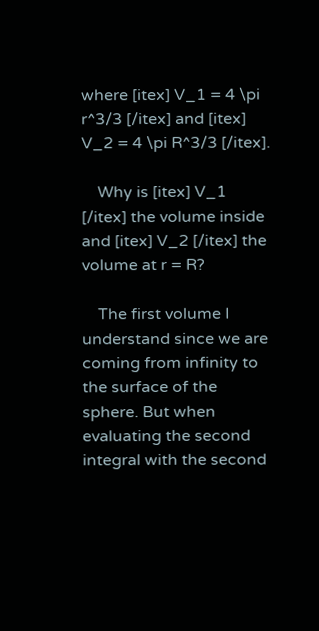where [itex] V_1 = 4 \pi r^3/3 [/itex] and [itex] V_2 = 4 \pi R^3/3 [/itex].

    Why is [itex] V_1 [/itex] the volume inside and [itex] V_2 [/itex] the volume at r = R?

    The first volume I understand since we are coming from infinity to the surface of the sphere. But when evaluating the second integral with the second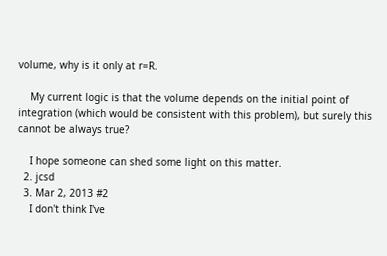volume, why is it only at r=R.

    My current logic is that the volume depends on the initial point of integration (which would be consistent with this problem), but surely this cannot be always true?

    I hope someone can shed some light on this matter.
  2. jcsd
  3. Mar 2, 2013 #2
    I don't think I've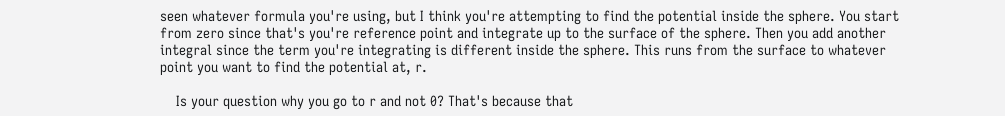seen whatever formula you're using, but I think you're attempting to find the potential inside the sphere. You start from zero since that's you're reference point and integrate up to the surface of the sphere. Then you add another integral since the term you're integrating is different inside the sphere. This runs from the surface to whatever point you want to find the potential at, r.

    Is your question why you go to r and not 0? That's because that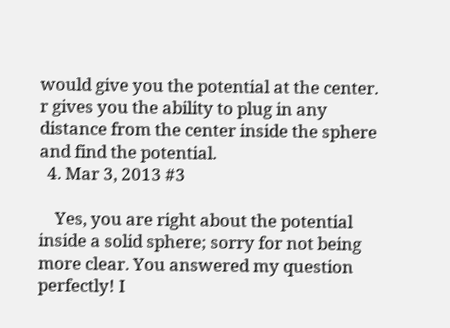would give you the potential at the center. r gives you the ability to plug in any distance from the center inside the sphere and find the potential.
  4. Mar 3, 2013 #3

    Yes, you are right about the potential inside a solid sphere; sorry for not being more clear. You answered my question perfectly! I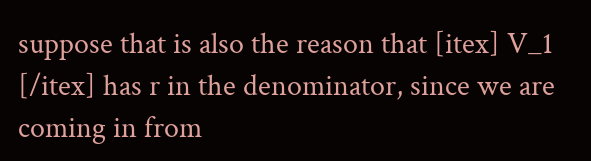suppose that is also the reason that [itex] V_1 [/itex] has r in the denominator, since we are coming in from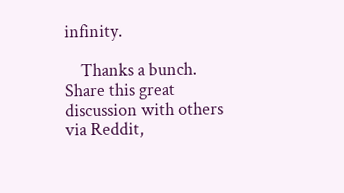infinity.

    Thanks a bunch.
Share this great discussion with others via Reddit,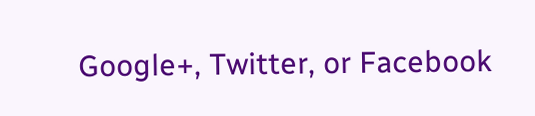Google+, Twitter, or Facebook